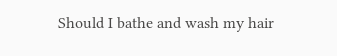Should I bathe and wash my hair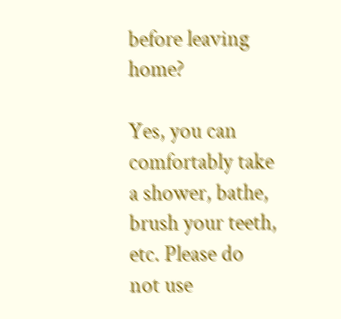before leaving home?

Yes, you can comfortably take a shower, bathe, brush your teeth, etc. Please do not use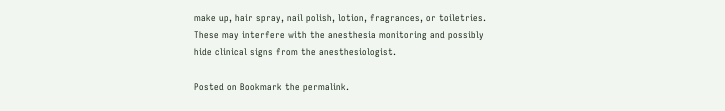make up, hair spray, nail polish, lotion, fragrances, or toiletries. These may interfere with the anesthesia monitoring and possibly hide clinical signs from the anesthesiologist.

Posted on Bookmark the permalink.